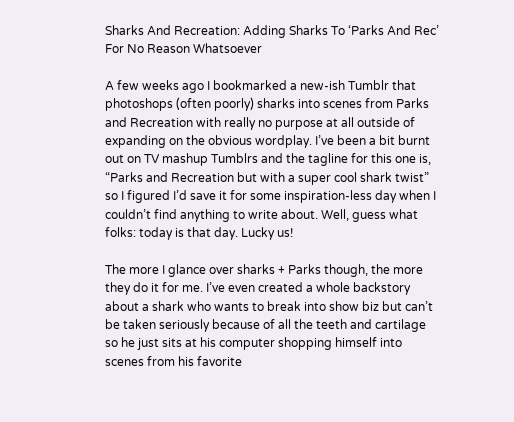Sharks And Recreation: Adding Sharks To ‘Parks And Rec’ For No Reason Whatsoever

A few weeks ago I bookmarked a new-ish Tumblr that photoshops (often poorly) sharks into scenes from Parks and Recreation with really no purpose at all outside of expanding on the obvious wordplay. I’ve been a bit burnt out on TV mashup Tumblrs and the tagline for this one is, “Parks and Recreation but with a super cool shark twist” so I figured I’d save it for some inspiration-less day when I couldn’t find anything to write about. Well, guess what folks: today is that day. Lucky us!

The more I glance over sharks + Parks though, the more they do it for me. I’ve even created a whole backstory about a shark who wants to break into show biz but can’t be taken seriously because of all the teeth and cartilage so he just sits at his computer shopping himself into scenes from his favorite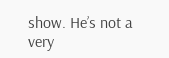show. He’s not a very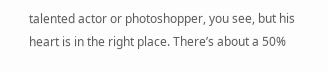talented actor or photoshopper, you see, but his heart is in the right place. There’s about a 50%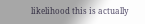likelihood this is actually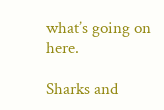what’s going on here.

Sharks and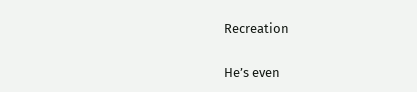Recreation

He’s even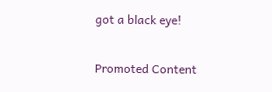got a black eye!

Promoted Content